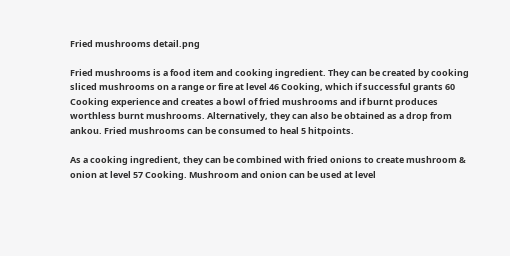Fried mushrooms detail.png

Fried mushrooms is a food item and cooking ingredient. They can be created by cooking sliced mushrooms on a range or fire at level 46 Cooking, which if successful grants 60 Cooking experience and creates a bowl of fried mushrooms and if burnt produces worthless burnt mushrooms. Alternatively, they can also be obtained as a drop from ankou. Fried mushrooms can be consumed to heal 5 hitpoints.

As a cooking ingredient, they can be combined with fried onions to create mushroom & onion at level 57 Cooking. Mushroom and onion can be used at level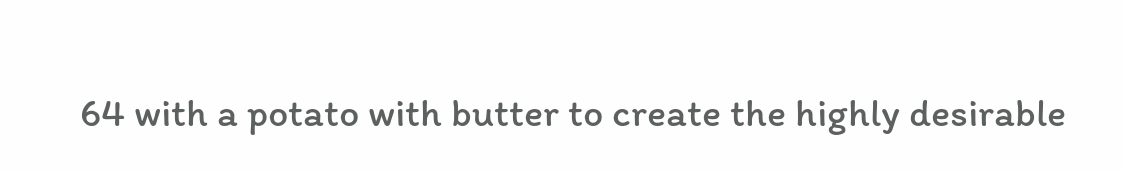64 with a potato with butter to create the highly desirable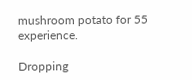mushroom potato for 55 experience.

Dropping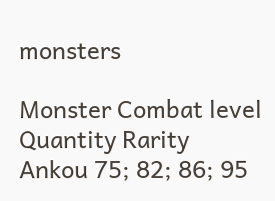monsters

Monster Combat level Quantity Rarity
Ankou 75; 82; 86; 95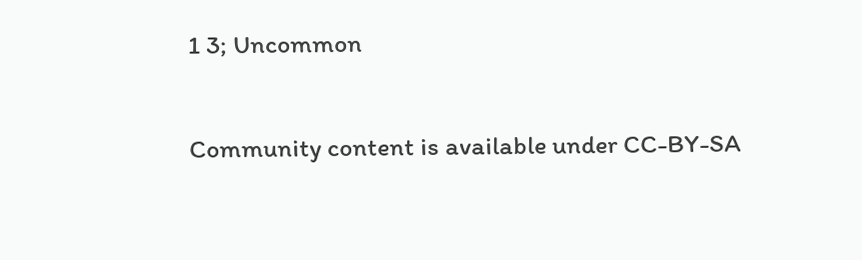1 3; Uncommon

Community content is available under CC-BY-SA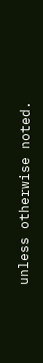unless otherwise noted.